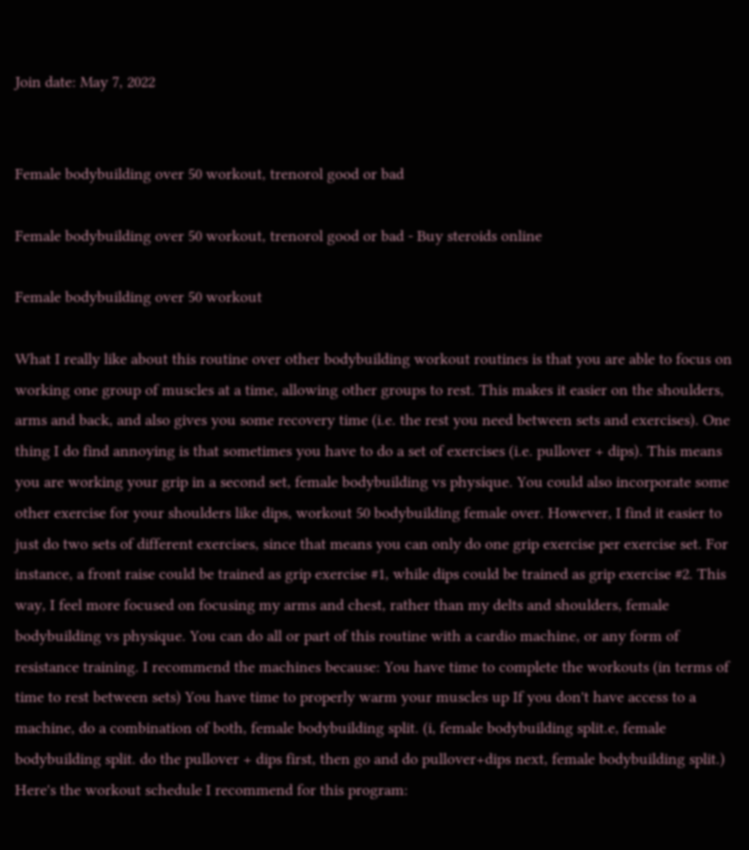Join date: May 7, 2022


Female bodybuilding over 50 workout, trenorol good or bad

Female bodybuilding over 50 workout, trenorol good or bad - Buy steroids online

Female bodybuilding over 50 workout

What I really like about this routine over other bodybuilding workout routines is that you are able to focus on working one group of muscles at a time, allowing other groups to rest. This makes it easier on the shoulders, arms and back, and also gives you some recovery time (i.e. the rest you need between sets and exercises). One thing I do find annoying is that sometimes you have to do a set of exercises (i.e. pullover + dips). This means you are working your grip in a second set, female bodybuilding vs physique. You could also incorporate some other exercise for your shoulders like dips, workout 50 bodybuilding female over. However, I find it easier to just do two sets of different exercises, since that means you can only do one grip exercise per exercise set. For instance, a front raise could be trained as grip exercise #1, while dips could be trained as grip exercise #2. This way, I feel more focused on focusing my arms and chest, rather than my delts and shoulders, female bodybuilding vs physique. You can do all or part of this routine with a cardio machine, or any form of resistance training. I recommend the machines because: You have time to complete the workouts (in terms of time to rest between sets) You have time to properly warm your muscles up If you don't have access to a machine, do a combination of both, female bodybuilding split. (i, female bodybuilding split.e, female bodybuilding split. do the pullover + dips first, then go and do pullover+dips next, female bodybuilding split.) Here's the workout schedule I recommend for this program: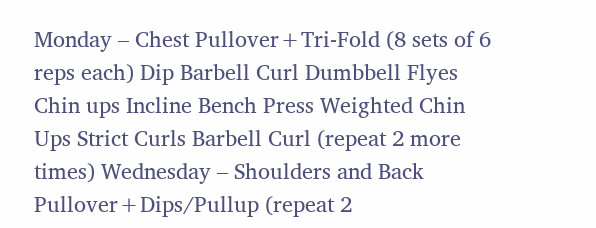Monday – Chest Pullover+Tri-Fold (8 sets of 6 reps each) Dip Barbell Curl Dumbbell Flyes Chin ups Incline Bench Press Weighted Chin Ups Strict Curls Barbell Curl (repeat 2 more times) Wednesday – Shoulders and Back Pullover+Dips/Pullup (repeat 2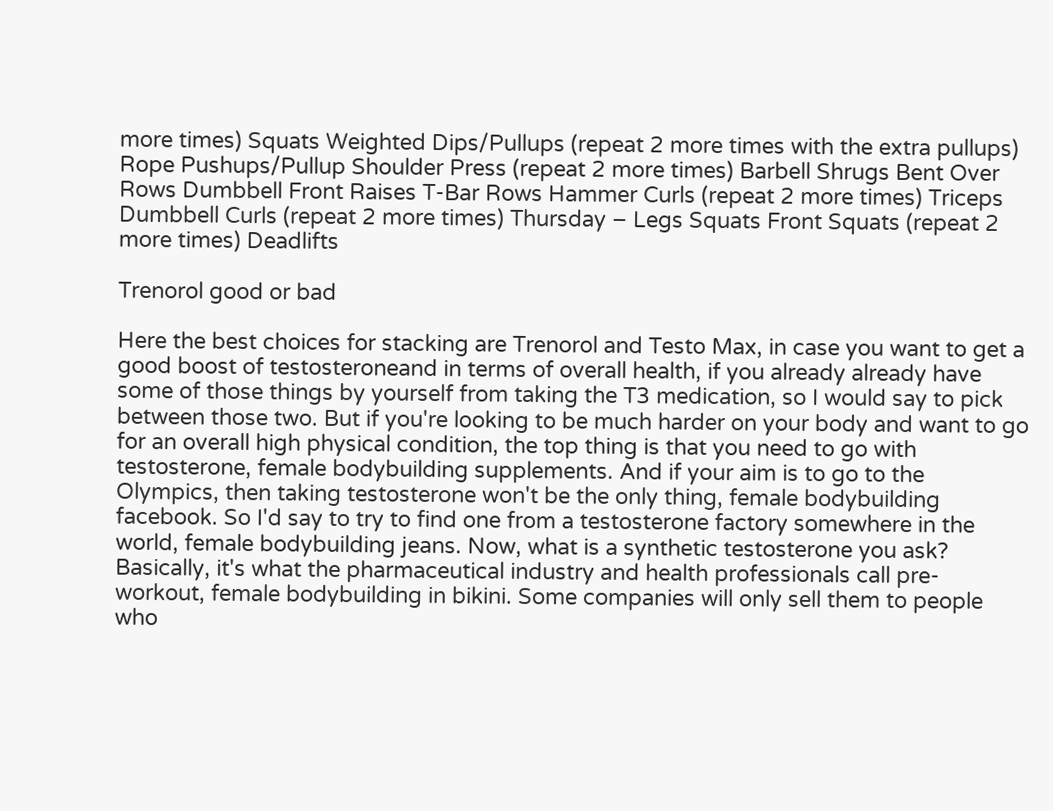more times) Squats Weighted Dips/Pullups (repeat 2 more times with the extra pullups) Rope Pushups/Pullup Shoulder Press (repeat 2 more times) Barbell Shrugs Bent Over Rows Dumbbell Front Raises T-Bar Rows Hammer Curls (repeat 2 more times) Triceps Dumbbell Curls (repeat 2 more times) Thursday – Legs Squats Front Squats (repeat 2 more times) Deadlifts

Trenorol good or bad

Here the best choices for stacking are Trenorol and Testo Max, in case you want to get a good boost of testosteroneand in terms of overall health, if you already already have some of those things by yourself from taking the T3 medication, so I would say to pick between those two. But if you're looking to be much harder on your body and want to go for an overall high physical condition, the top thing is that you need to go with testosterone, female bodybuilding supplements. And if your aim is to go to the Olympics, then taking testosterone won't be the only thing, female bodybuilding facebook. So I'd say to try to find one from a testosterone factory somewhere in the world, female bodybuilding jeans. Now, what is a synthetic testosterone you ask? Basically, it's what the pharmaceutical industry and health professionals call pre-workout, female bodybuilding in bikini. Some companies will only sell them to people who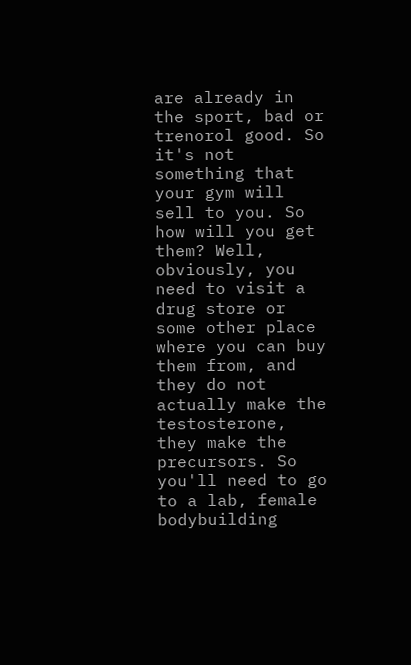are already in the sport, bad or trenorol good. So it's not something that your gym will sell to you. So how will you get them? Well, obviously, you need to visit a drug store or some other place where you can buy them from, and they do not actually make the testosterone, they make the precursors. So you'll need to go to a lab, female bodybuilding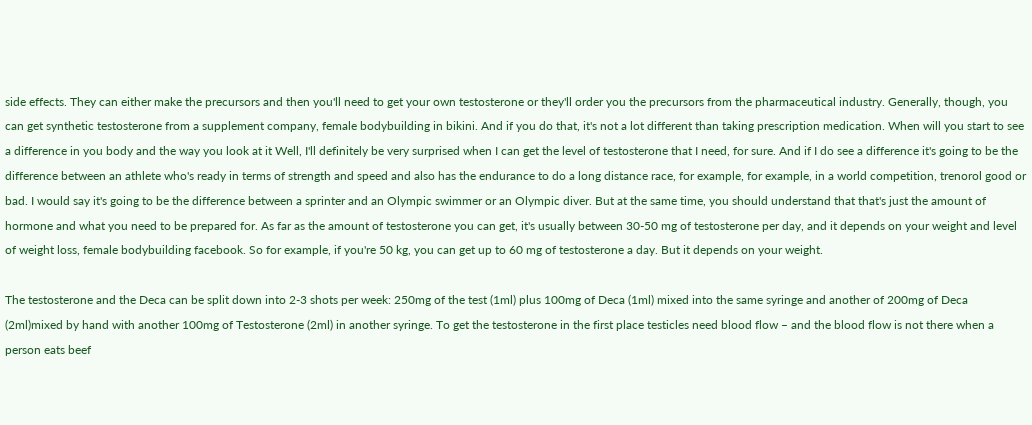side effects. They can either make the precursors and then you'll need to get your own testosterone or they'll order you the precursors from the pharmaceutical industry. Generally, though, you can get synthetic testosterone from a supplement company, female bodybuilding in bikini. And if you do that, it's not a lot different than taking prescription medication. When will you start to see a difference in you body and the way you look at it Well, I'll definitely be very surprised when I can get the level of testosterone that I need, for sure. And if I do see a difference it's going to be the difference between an athlete who's ready in terms of strength and speed and also has the endurance to do a long distance race, for example, for example, in a world competition, trenorol good or bad. I would say it's going to be the difference between a sprinter and an Olympic swimmer or an Olympic diver. But at the same time, you should understand that that's just the amount of hormone and what you need to be prepared for. As far as the amount of testosterone you can get, it's usually between 30-50 mg of testosterone per day, and it depends on your weight and level of weight loss, female bodybuilding facebook. So for example, if you're 50 kg, you can get up to 60 mg of testosterone a day. But it depends on your weight.

The testosterone and the Deca can be split down into 2-3 shots per week: 250mg of the test (1ml) plus 100mg of Deca (1ml) mixed into the same syringe and another of 200mg of Deca (2ml)mixed by hand with another 100mg of Testosterone (2ml) in another syringe. To get the testosterone in the first place testicles need blood flow – and the blood flow is not there when a person eats beef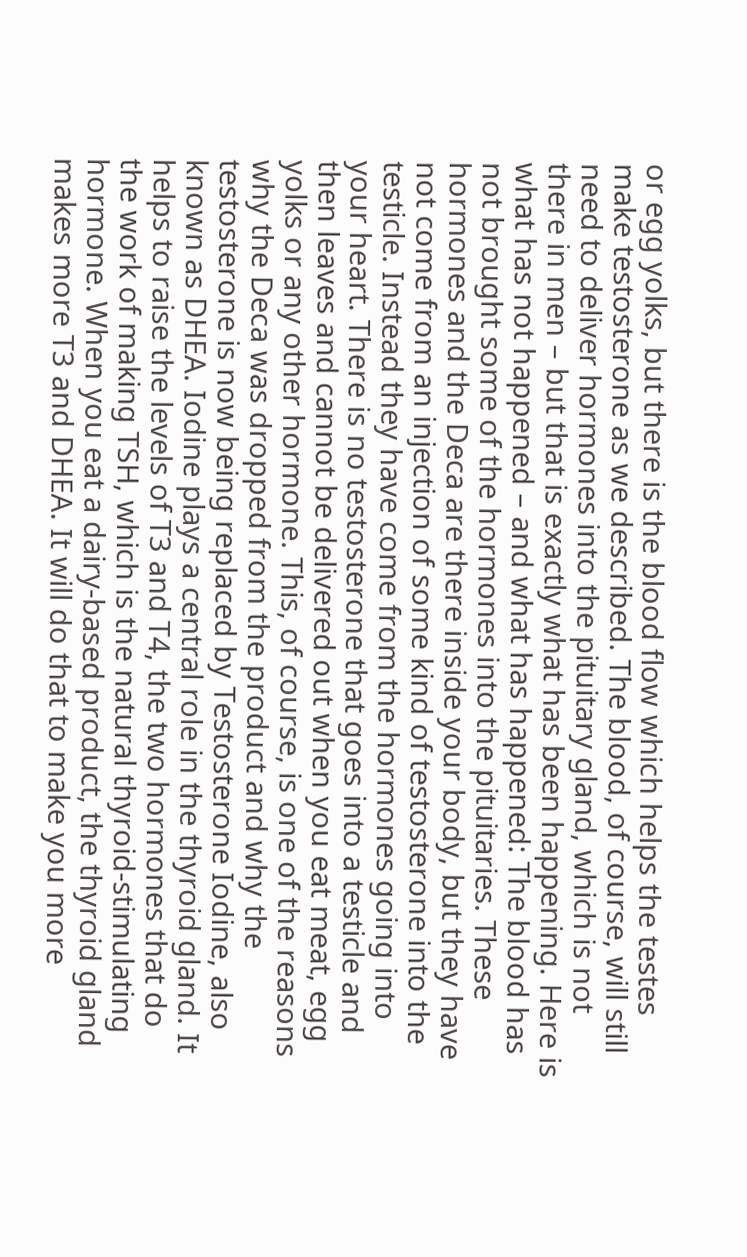or egg yolks, but there is the blood flow which helps the testes make testosterone as we described. The blood, of course, will still need to deliver hormones into the pituitary gland, which is not there in men – but that is exactly what has been happening. Here is what has not happened – and what has happened: The blood has not brought some of the hormones into the pituitaries. These hormones and the Deca are there inside your body, but they have not come from an injection of some kind of testosterone into the testicle. Instead they have come from the hormones going into your heart. There is no testosterone that goes into a testicle and then leaves and cannot be delivered out when you eat meat, egg yolks or any other hormone. This, of course, is one of the reasons why the Deca was dropped from the product and why the testosterone is now being replaced by Testosterone Iodine, also known as DHEA. Iodine plays a central role in the thyroid gland. It helps to raise the levels of T3 and T4, the two hormones that do the work of making TSH, which is the natural thyroid-stimulating hormone. When you eat a dairy-based product, the thyroid gland makes more T3 and DHEA. It will do that to make you more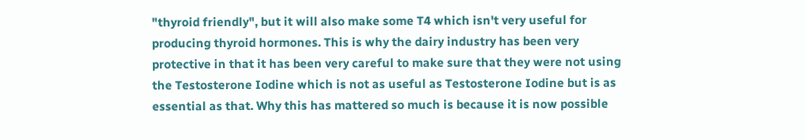"thyroid friendly", but it will also make some T4 which isn't very useful for producing thyroid hormones. This is why the dairy industry has been very protective in that it has been very careful to make sure that they were not using the Testosterone Iodine which is not as useful as Testosterone Iodine but is as essential as that. Why this has mattered so much is because it is now possible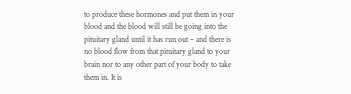to produce these hormones and put them in your blood and the blood will still be going into the pituitary gland until it has run out – and there is no blood flow from that pituitary gland to your brain nor to any other part of your body to take them in. It is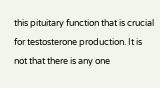this pituitary function that is crucial for testosterone production. It is not that there is any one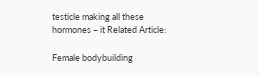testicle making all these hormones – it Related Article:

Female bodybuilding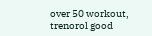over 50 workout, trenorol good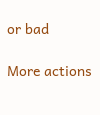or bad

More actions